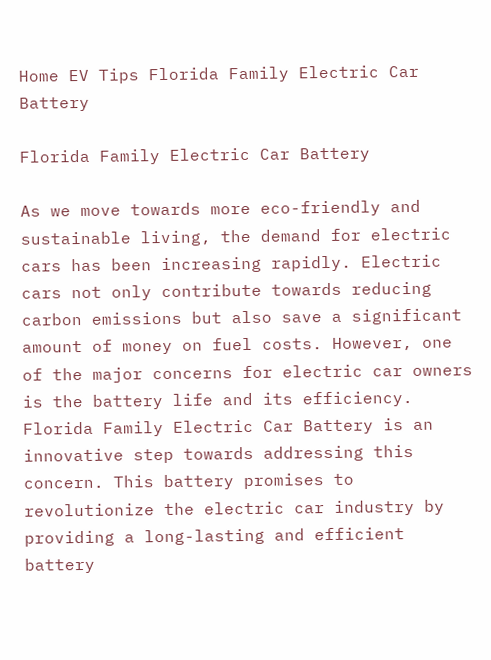Home EV Tips Florida Family Electric Car Battery

Florida Family Electric Car Battery

As we move towards more eco-friendly and sustainable living, the demand for electric cars has been increasing rapidly. Electric cars not only contribute towards reducing carbon emissions but also save a significant amount of money on fuel costs. However, one of the major concerns for electric car owners is the battery life and its efficiency. Florida Family Electric Car Battery is an innovative step towards addressing this concern. This battery promises to revolutionize the electric car industry by providing a long-lasting and efficient battery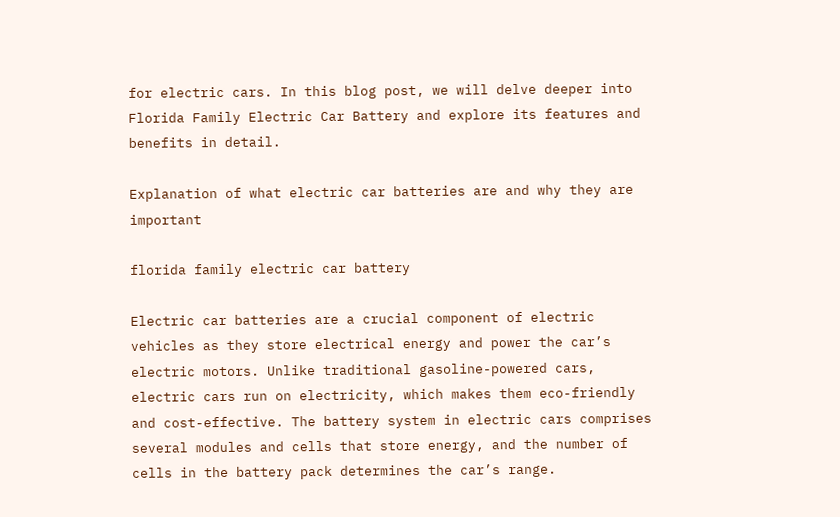for electric cars. In this blog post, we will delve deeper into Florida Family Electric Car Battery and explore its features and benefits in detail.

Explanation of what electric car batteries are and why they are important

florida family electric car battery

Electric car batteries are a crucial component of electric vehicles as they store electrical energy and power the car’s electric motors. Unlike traditional gasoline-powered cars, electric cars run on electricity, which makes them eco-friendly and cost-effective. The battery system in electric cars comprises several modules and cells that store energy, and the number of cells in the battery pack determines the car’s range.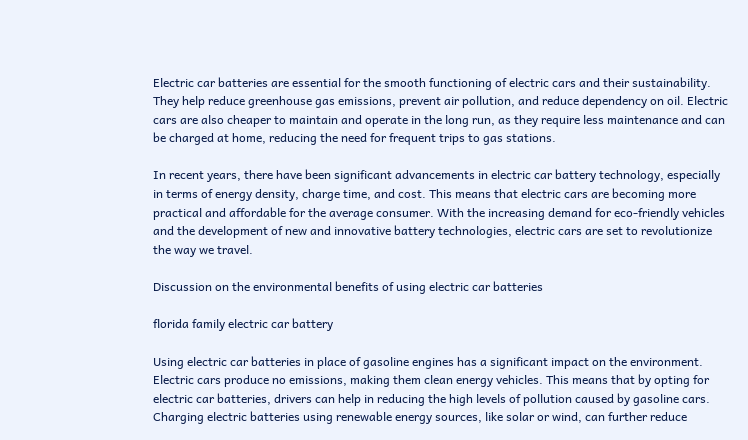Electric car batteries are essential for the smooth functioning of electric cars and their sustainability. They help reduce greenhouse gas emissions, prevent air pollution, and reduce dependency on oil. Electric cars are also cheaper to maintain and operate in the long run, as they require less maintenance and can be charged at home, reducing the need for frequent trips to gas stations.

In recent years, there have been significant advancements in electric car battery technology, especially in terms of energy density, charge time, and cost. This means that electric cars are becoming more practical and affordable for the average consumer. With the increasing demand for eco-friendly vehicles and the development of new and innovative battery technologies, electric cars are set to revolutionize the way we travel.

Discussion on the environmental benefits of using electric car batteries

florida family electric car battery

Using electric car batteries in place of gasoline engines has a significant impact on the environment. Electric cars produce no emissions, making them clean energy vehicles. This means that by opting for electric car batteries, drivers can help in reducing the high levels of pollution caused by gasoline cars. Charging electric batteries using renewable energy sources, like solar or wind, can further reduce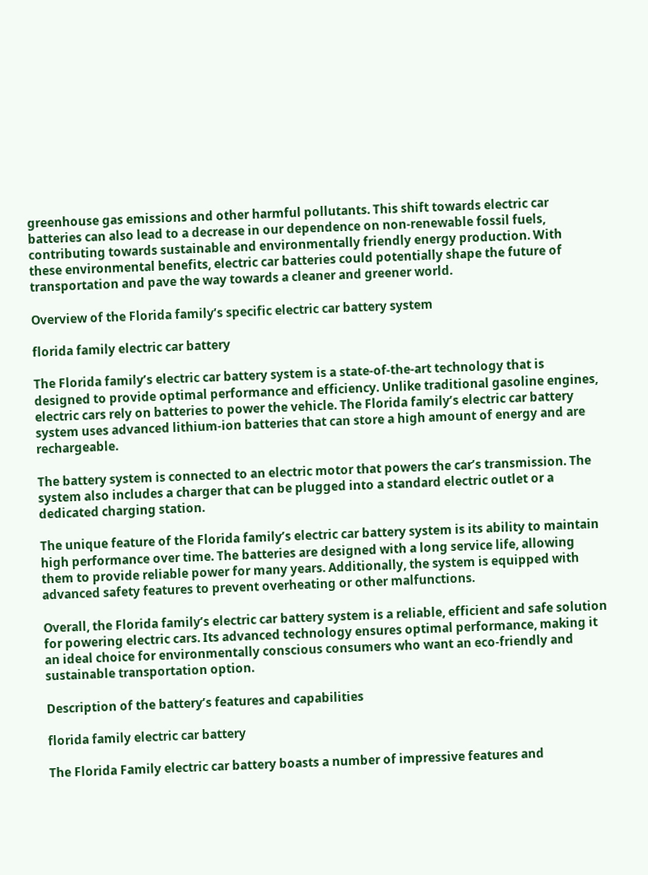greenhouse gas emissions and other harmful pollutants. This shift towards electric car batteries can also lead to a decrease in our dependence on non-renewable fossil fuels, contributing towards sustainable and environmentally friendly energy production. With these environmental benefits, electric car batteries could potentially shape the future of transportation and pave the way towards a cleaner and greener world.

Overview of the Florida family’s specific electric car battery system

florida family electric car battery

The Florida family’s electric car battery system is a state-of-the-art technology that is designed to provide optimal performance and efficiency. Unlike traditional gasoline engines, electric cars rely on batteries to power the vehicle. The Florida family’s electric car battery system uses advanced lithium-ion batteries that can store a high amount of energy and are rechargeable.

The battery system is connected to an electric motor that powers the car’s transmission. The system also includes a charger that can be plugged into a standard electric outlet or a dedicated charging station.

The unique feature of the Florida family’s electric car battery system is its ability to maintain high performance over time. The batteries are designed with a long service life, allowing them to provide reliable power for many years. Additionally, the system is equipped with advanced safety features to prevent overheating or other malfunctions.

Overall, the Florida family’s electric car battery system is a reliable, efficient and safe solution for powering electric cars. Its advanced technology ensures optimal performance, making it an ideal choice for environmentally conscious consumers who want an eco-friendly and sustainable transportation option.

Description of the battery’s features and capabilities

florida family electric car battery

The Florida Family electric car battery boasts a number of impressive features and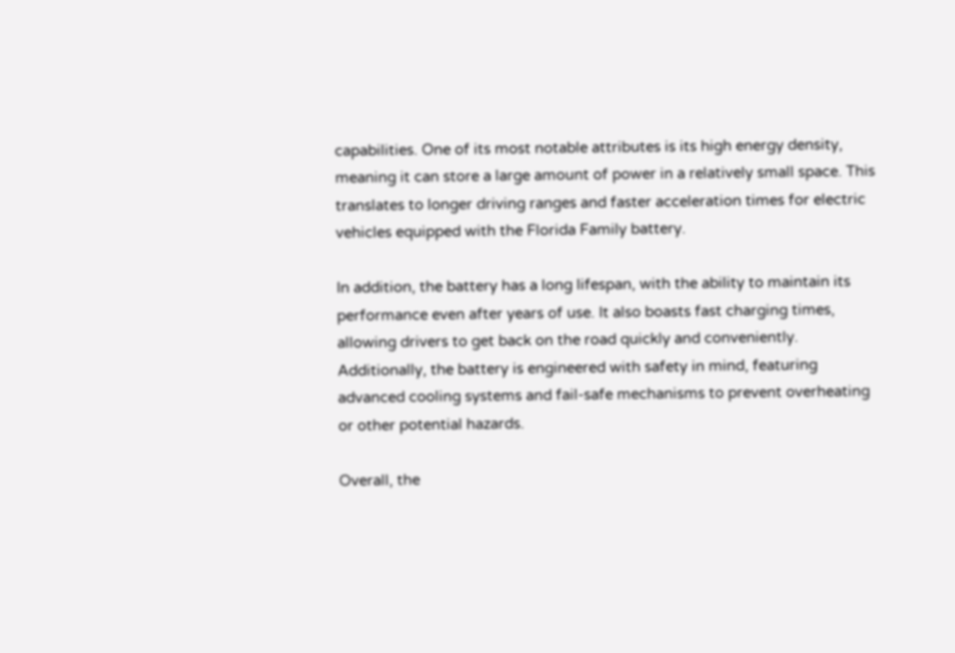capabilities. One of its most notable attributes is its high energy density, meaning it can store a large amount of power in a relatively small space. This translates to longer driving ranges and faster acceleration times for electric vehicles equipped with the Florida Family battery.

In addition, the battery has a long lifespan, with the ability to maintain its performance even after years of use. It also boasts fast charging times, allowing drivers to get back on the road quickly and conveniently. Additionally, the battery is engineered with safety in mind, featuring advanced cooling systems and fail-safe mechanisms to prevent overheating or other potential hazards.

Overall, the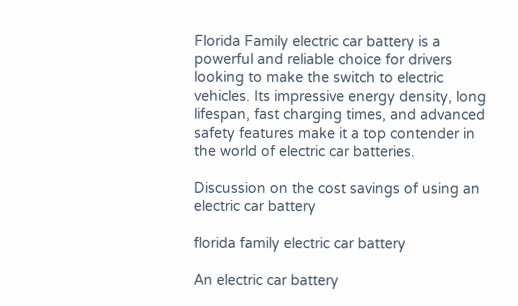Florida Family electric car battery is a powerful and reliable choice for drivers looking to make the switch to electric vehicles. Its impressive energy density, long lifespan, fast charging times, and advanced safety features make it a top contender in the world of electric car batteries.

Discussion on the cost savings of using an electric car battery

florida family electric car battery

An electric car battery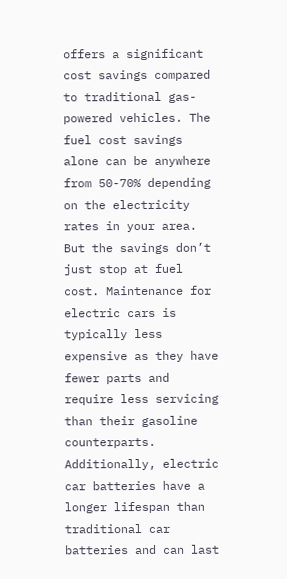offers a significant cost savings compared to traditional gas-powered vehicles. The fuel cost savings alone can be anywhere from 50-70% depending on the electricity rates in your area. But the savings don’t just stop at fuel cost. Maintenance for electric cars is typically less expensive as they have fewer parts and require less servicing than their gasoline counterparts. Additionally, electric car batteries have a longer lifespan than traditional car batteries and can last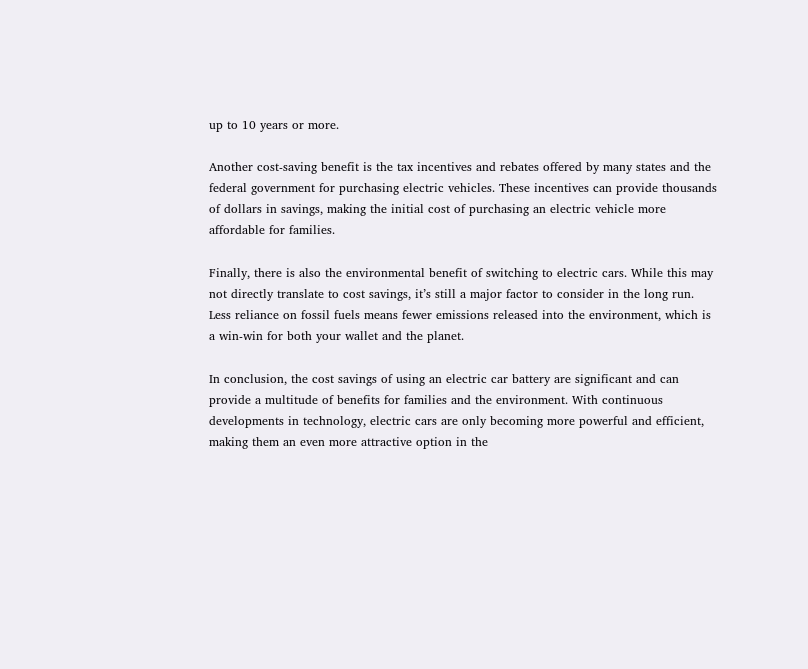up to 10 years or more.

Another cost-saving benefit is the tax incentives and rebates offered by many states and the federal government for purchasing electric vehicles. These incentives can provide thousands of dollars in savings, making the initial cost of purchasing an electric vehicle more affordable for families.

Finally, there is also the environmental benefit of switching to electric cars. While this may not directly translate to cost savings, it’s still a major factor to consider in the long run. Less reliance on fossil fuels means fewer emissions released into the environment, which is a win-win for both your wallet and the planet.

In conclusion, the cost savings of using an electric car battery are significant and can provide a multitude of benefits for families and the environment. With continuous developments in technology, electric cars are only becoming more powerful and efficient, making them an even more attractive option in the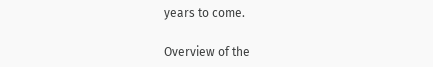years to come.

Overview of the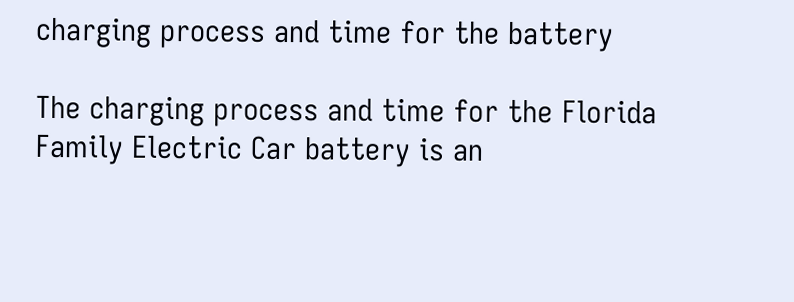charging process and time for the battery

The charging process and time for the Florida Family Electric Car battery is an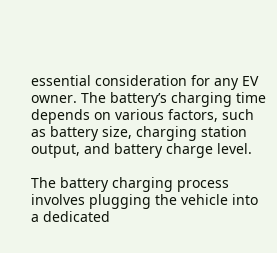essential consideration for any EV owner. The battery’s charging time depends on various factors, such as battery size, charging station output, and battery charge level.

The battery charging process involves plugging the vehicle into a dedicated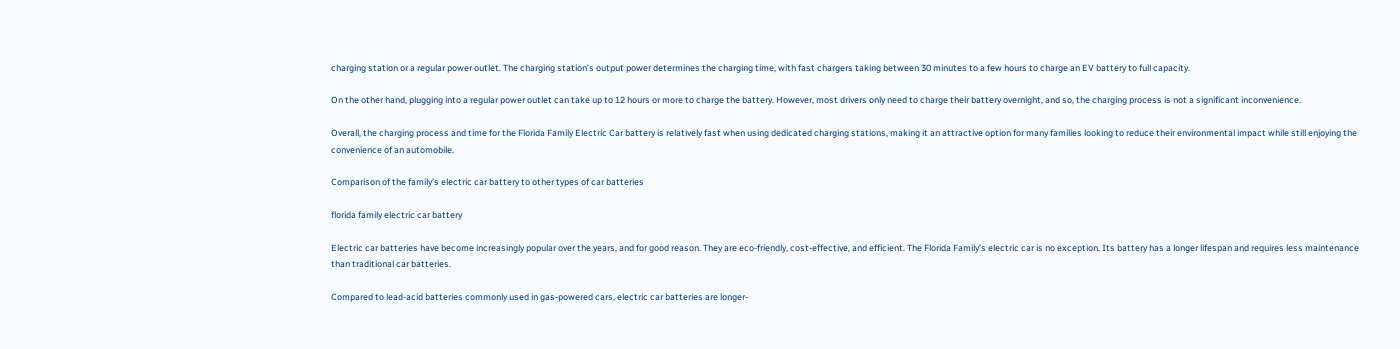charging station or a regular power outlet. The charging station’s output power determines the charging time, with fast chargers taking between 30 minutes to a few hours to charge an EV battery to full capacity.

On the other hand, plugging into a regular power outlet can take up to 12 hours or more to charge the battery. However, most drivers only need to charge their battery overnight, and so, the charging process is not a significant inconvenience.

Overall, the charging process and time for the Florida Family Electric Car battery is relatively fast when using dedicated charging stations, making it an attractive option for many families looking to reduce their environmental impact while still enjoying the convenience of an automobile.

Comparison of the family’s electric car battery to other types of car batteries

florida family electric car battery

Electric car batteries have become increasingly popular over the years, and for good reason. They are eco-friendly, cost-effective, and efficient. The Florida Family’s electric car is no exception. Its battery has a longer lifespan and requires less maintenance than traditional car batteries.

Compared to lead-acid batteries commonly used in gas-powered cars, electric car batteries are longer-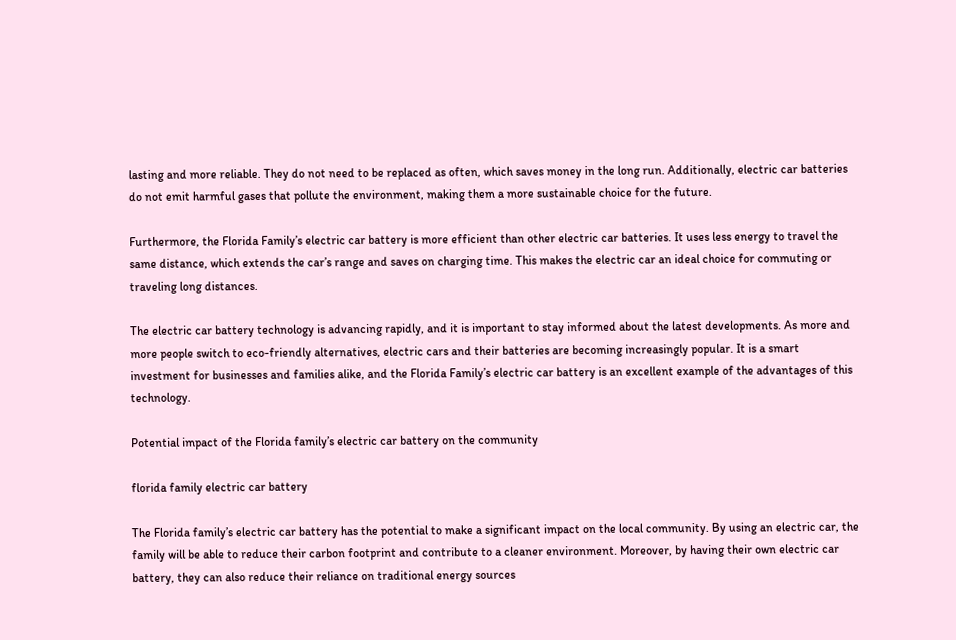lasting and more reliable. They do not need to be replaced as often, which saves money in the long run. Additionally, electric car batteries do not emit harmful gases that pollute the environment, making them a more sustainable choice for the future.

Furthermore, the Florida Family’s electric car battery is more efficient than other electric car batteries. It uses less energy to travel the same distance, which extends the car’s range and saves on charging time. This makes the electric car an ideal choice for commuting or traveling long distances.

The electric car battery technology is advancing rapidly, and it is important to stay informed about the latest developments. As more and more people switch to eco-friendly alternatives, electric cars and their batteries are becoming increasingly popular. It is a smart investment for businesses and families alike, and the Florida Family’s electric car battery is an excellent example of the advantages of this technology.

Potential impact of the Florida family’s electric car battery on the community

florida family electric car battery

The Florida family’s electric car battery has the potential to make a significant impact on the local community. By using an electric car, the family will be able to reduce their carbon footprint and contribute to a cleaner environment. Moreover, by having their own electric car battery, they can also reduce their reliance on traditional energy sources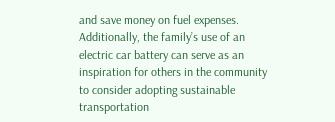and save money on fuel expenses. Additionally, the family’s use of an electric car battery can serve as an inspiration for others in the community to consider adopting sustainable transportation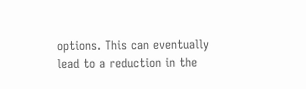options. This can eventually lead to a reduction in the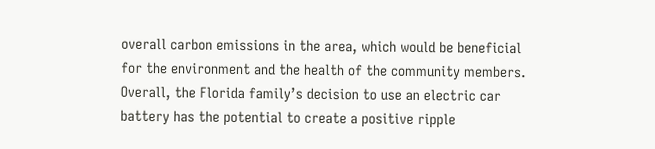overall carbon emissions in the area, which would be beneficial for the environment and the health of the community members. Overall, the Florida family’s decision to use an electric car battery has the potential to create a positive ripple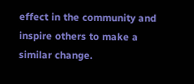effect in the community and inspire others to make a similar change.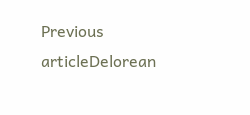Previous articleDelorean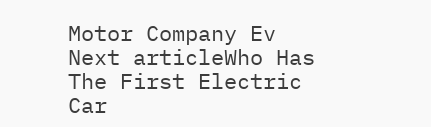Motor Company Ev
Next articleWho Has The First Electric Car